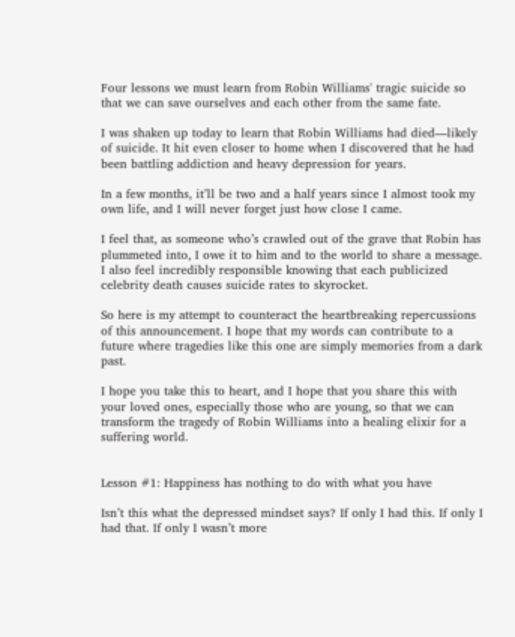Four lessons we must learn from Robin Williams' tragic suicide so that we can save ourselves and each other from the same fate.

I was shaken up today to learn that Robin Williams had died—likely of suicide. It hit even closer to home when I discovered that he had been battling addiction and heavy depression for years.

In a few months, it’ll be two and a half years since I almost took my own life, and I will never forget just how close I came.

I feel that, as someone who’s crawled out of the grave that Robin has plummeted into, I owe it to him and to the world to share a message. I also feel incredibly responsible knowing that each publicized celebrity death causes suicide rates to skyrocket.

So here is my attempt to counteract the heartbreaking repercussions of this announcement. I hope that my words can contribute to a future where tragedies like this one are simply memories from a dark past.

I hope you take this to heart, and I hope that you share this with your loved ones, especially those who are young, so that we can transform the tragedy of Robin Williams into a healing elixir for a suffering world.


Lesson #1: Happiness has nothing to do with what you have

Isn’t this what the depressed mindset says? If only I had this. If only I had that. If only I wasn’t more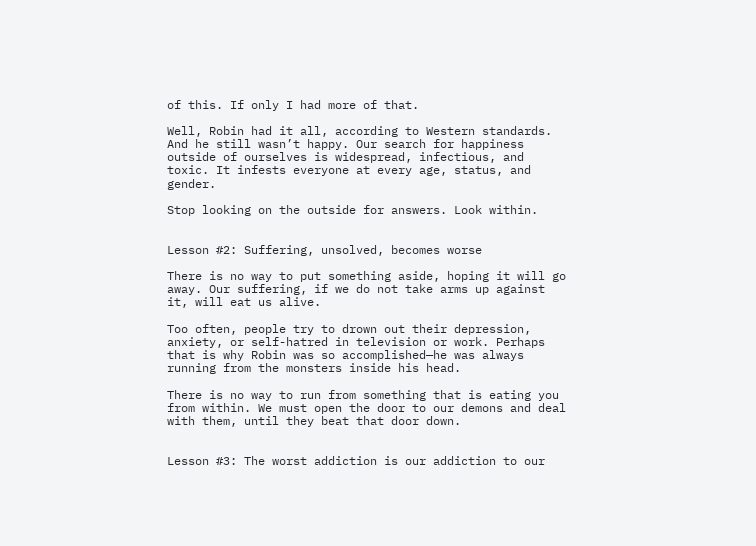of this. If only I had more of that.

Well, Robin had it all, according to Western standards. And he still wasn’t happy. Our search for happiness outside of ourselves is widespread, infectious, and toxic. It infests everyone at every age, status, and gender.

Stop looking on the outside for answers. Look within.


Lesson #2: Suffering, unsolved, becomes worse

There is no way to put something aside, hoping it will go away. Our suffering, if we do not take arms up against it, will eat us alive.

Too often, people try to drown out their depression, anxiety, or self-hatred in television or work. Perhaps that is why Robin was so accomplished—he was always running from the monsters inside his head.

There is no way to run from something that is eating you from within. We must open the door to our demons and deal with them, until they beat that door down.


Lesson #3: The worst addiction is our addiction to our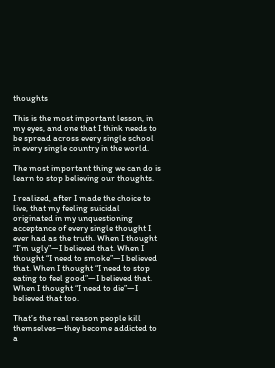thoughts

This is the most important lesson, in my eyes, and one that I think needs to be spread across every single school in every single country in the world.

The most important thing we can do is learn to stop believing our thoughts.

I realized, after I made the choice to live, that my feeling suicidal originated in my unquestioning acceptance of every single thought I ever had as the truth. When I thought “I’m ugly”—I believed that. When I thought “I need to smoke”—I believed that. When I thought “I need to stop eating to feel good”—I believed that. When I thought “I need to die”—I believed that too.

That’s the real reason people kill themselves—they become addicted to a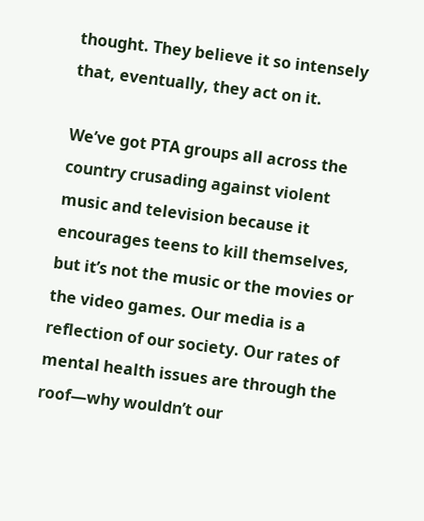thought. They believe it so intensely that, eventually, they act on it.

We’ve got PTA groups all across the country crusading against violent music and television because it encourages teens to kill themselves, but it’s not the music or the movies or the video games. Our media is a reflection of our society. Our rates of mental health issues are through the roof—why wouldn’t our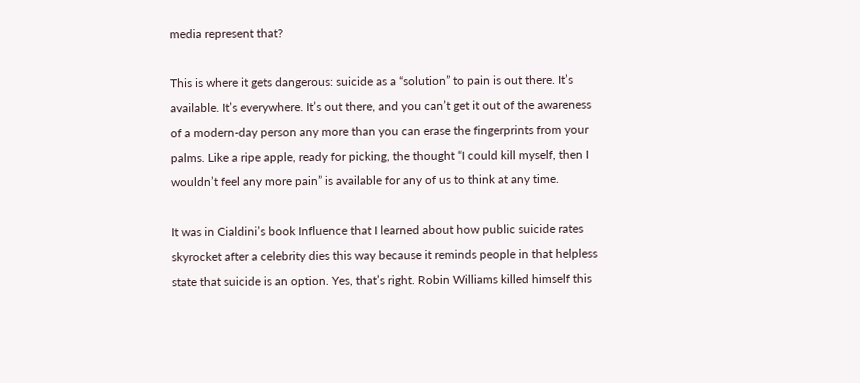media represent that?

This is where it gets dangerous: suicide as a “solution” to pain is out there. It’s available. It’s everywhere. It’s out there, and you can’t get it out of the awareness of a modern-day person any more than you can erase the fingerprints from your palms. Like a ripe apple, ready for picking, the thought “I could kill myself, then I wouldn’t feel any more pain” is available for any of us to think at any time.

It was in Cialdini’s book Influence that I learned about how public suicide rates skyrocket after a celebrity dies this way because it reminds people in that helpless state that suicide is an option. Yes, that’s right. Robin Williams killed himself this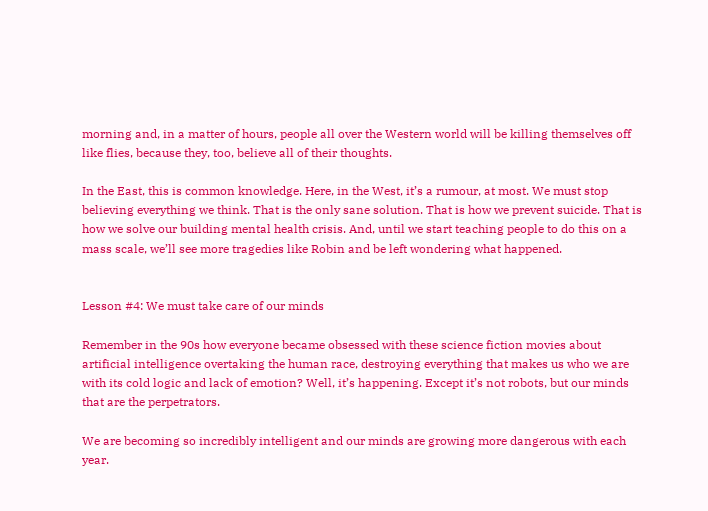morning and, in a matter of hours, people all over the Western world will be killing themselves off like flies, because they, too, believe all of their thoughts.

In the East, this is common knowledge. Here, in the West, it’s a rumour, at most. We must stop believing everything we think. That is the only sane solution. That is how we prevent suicide. That is how we solve our building mental health crisis. And, until we start teaching people to do this on a mass scale, we’ll see more tragedies like Robin and be left wondering what happened.


Lesson #4: We must take care of our minds

Remember in the 90s how everyone became obsessed with these science fiction movies about artificial intelligence overtaking the human race, destroying everything that makes us who we are with its cold logic and lack of emotion? Well, it’s happening. Except it’s not robots, but our minds that are the perpetrators.

We are becoming so incredibly intelligent and our minds are growing more dangerous with each year.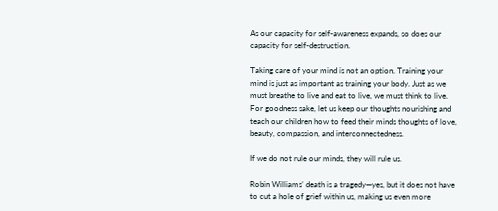As our capacity for self-awareness expands, so does our capacity for self-destruction.

Taking care of your mind is not an option. Training your mind is just as important as training your body. Just as we must breathe to live and eat to live, we must think to live. For goodness sake, let us keep our thoughts nourishing and teach our children how to feed their minds thoughts of love, beauty, compassion, and interconnectedness.

If we do not rule our minds, they will rule us.

Robin Williams’ death is a tragedy—yes, but it does not have to cut a hole of grief within us, making us even more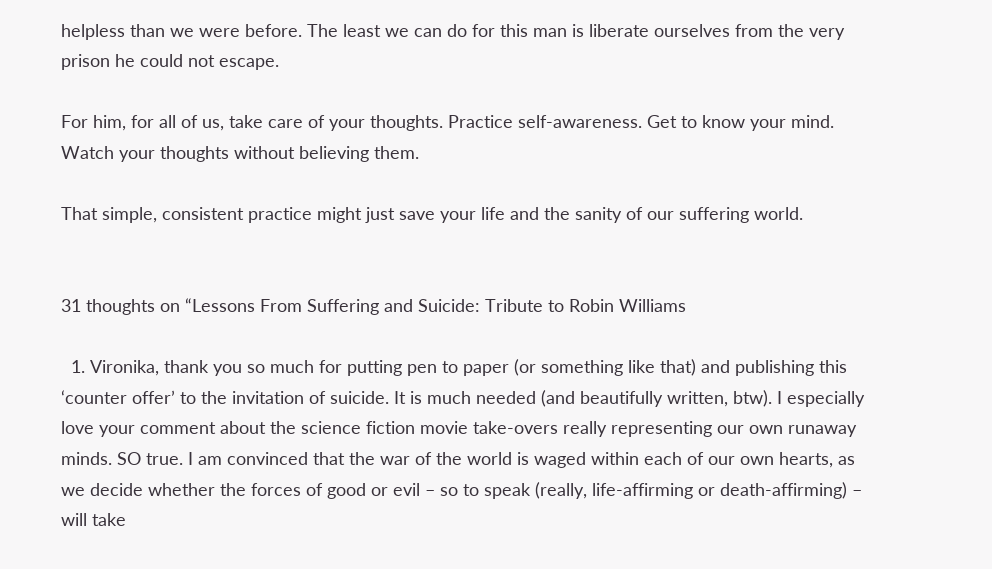helpless than we were before. The least we can do for this man is liberate ourselves from the very prison he could not escape.

For him, for all of us, take care of your thoughts. Practice self-awareness. Get to know your mind. Watch your thoughts without believing them.

That simple, consistent practice might just save your life and the sanity of our suffering world.


31 thoughts on “Lessons From Suffering and Suicide: Tribute to Robin Williams

  1. Vironika, thank you so much for putting pen to paper (or something like that) and publishing this ‘counter offer’ to the invitation of suicide. It is much needed (and beautifully written, btw). I especially love your comment about the science fiction movie take-overs really representing our own runaway minds. SO true. I am convinced that the war of the world is waged within each of our own hearts, as we decide whether the forces of good or evil – so to speak (really, life-affirming or death-affirming) – will take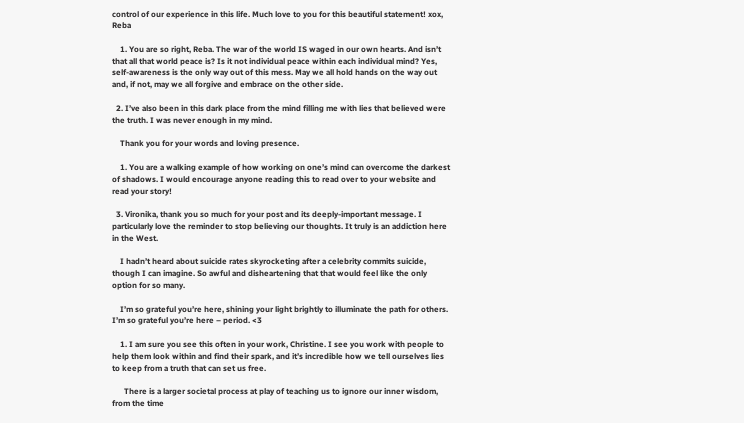control of our experience in this life. Much love to you for this beautiful statement! xox, Reba

    1. You are so right, Reba. The war of the world IS waged in our own hearts. And isn’t that all that world peace is? Is it not individual peace within each individual mind? Yes, self-awareness is the only way out of this mess. May we all hold hands on the way out and, if not, may we all forgive and embrace on the other side.

  2. I’ve also been in this dark place from the mind filling me with lies that believed were the truth. I was never enough in my mind.

    Thank you for your words and loving presence.

    1. You are a walking example of how working on one’s mind can overcome the darkest of shadows. I would encourage anyone reading this to read over to your website and read your story!

  3. Vironika, thank you so much for your post and its deeply-important message. I particularly love the reminder to stop believing our thoughts. It truly is an addiction here in the West.

    I hadn’t heard about suicide rates skyrocketing after a celebrity commits suicide, though I can imagine. So awful and disheartening that that would feel like the only option for so many.

    I’m so grateful you’re here, shining your light brightly to illuminate the path for others. I’m so grateful you’re here – period. <3

    1. I am sure you see this often in your work, Christine. I see you work with people to help them look within and find their spark, and it’s incredible how we tell ourselves lies to keep from a truth that can set us free.

      There is a larger societal process at play of teaching us to ignore our inner wisdom, from the time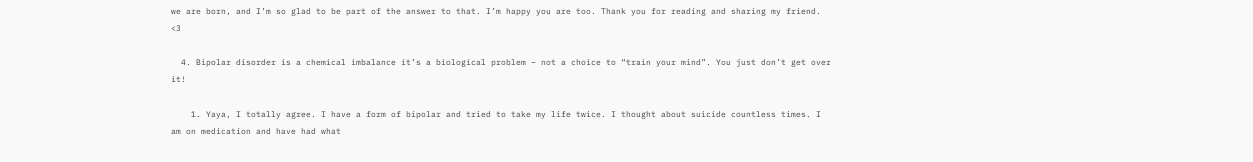we are born, and I’m so glad to be part of the answer to that. I’m happy you are too. Thank you for reading and sharing my friend. <3

  4. Bipolar disorder is a chemical imbalance it’s a biological problem – not a choice to “train your mind”. You just don’t get over it!

    1. Yaya, I totally agree. I have a form of bipolar and tried to take my life twice. I thought about suicide countless times. I am on medication and have had what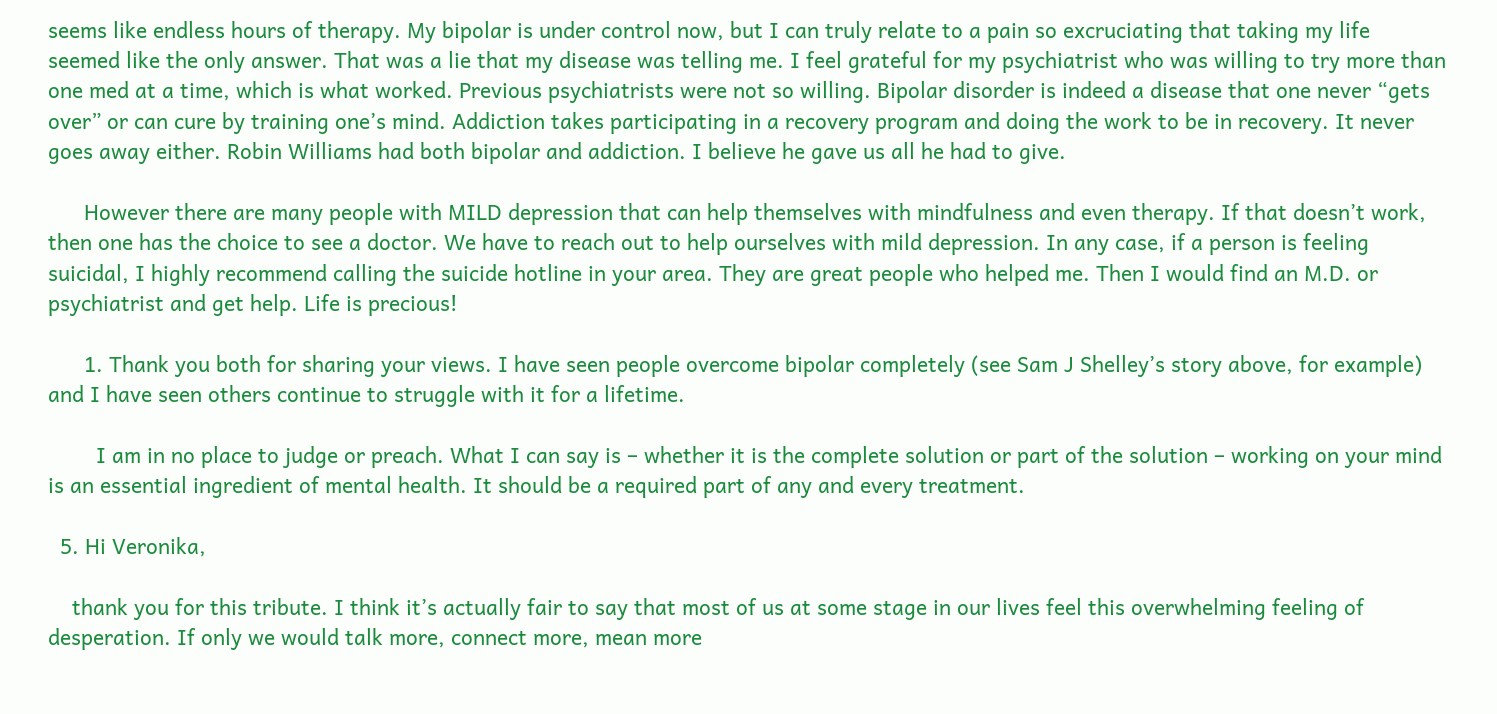seems like endless hours of therapy. My bipolar is under control now, but I can truly relate to a pain so excruciating that taking my life seemed like the only answer. That was a lie that my disease was telling me. I feel grateful for my psychiatrist who was willing to try more than one med at a time, which is what worked. Previous psychiatrists were not so willing. Bipolar disorder is indeed a disease that one never “gets over” or can cure by training one’s mind. Addiction takes participating in a recovery program and doing the work to be in recovery. It never goes away either. Robin Williams had both bipolar and addiction. I believe he gave us all he had to give.

      However there are many people with MILD depression that can help themselves with mindfulness and even therapy. If that doesn’t work, then one has the choice to see a doctor. We have to reach out to help ourselves with mild depression. In any case, if a person is feeling suicidal, I highly recommend calling the suicide hotline in your area. They are great people who helped me. Then I would find an M.D. or psychiatrist and get help. Life is precious!

      1. Thank you both for sharing your views. I have seen people overcome bipolar completely (see Sam J Shelley’s story above, for example) and I have seen others continue to struggle with it for a lifetime.

        I am in no place to judge or preach. What I can say is – whether it is the complete solution or part of the solution – working on your mind is an essential ingredient of mental health. It should be a required part of any and every treatment.

  5. Hi Veronika,

    thank you for this tribute. I think it’s actually fair to say that most of us at some stage in our lives feel this overwhelming feeling of desperation. If only we would talk more, connect more, mean more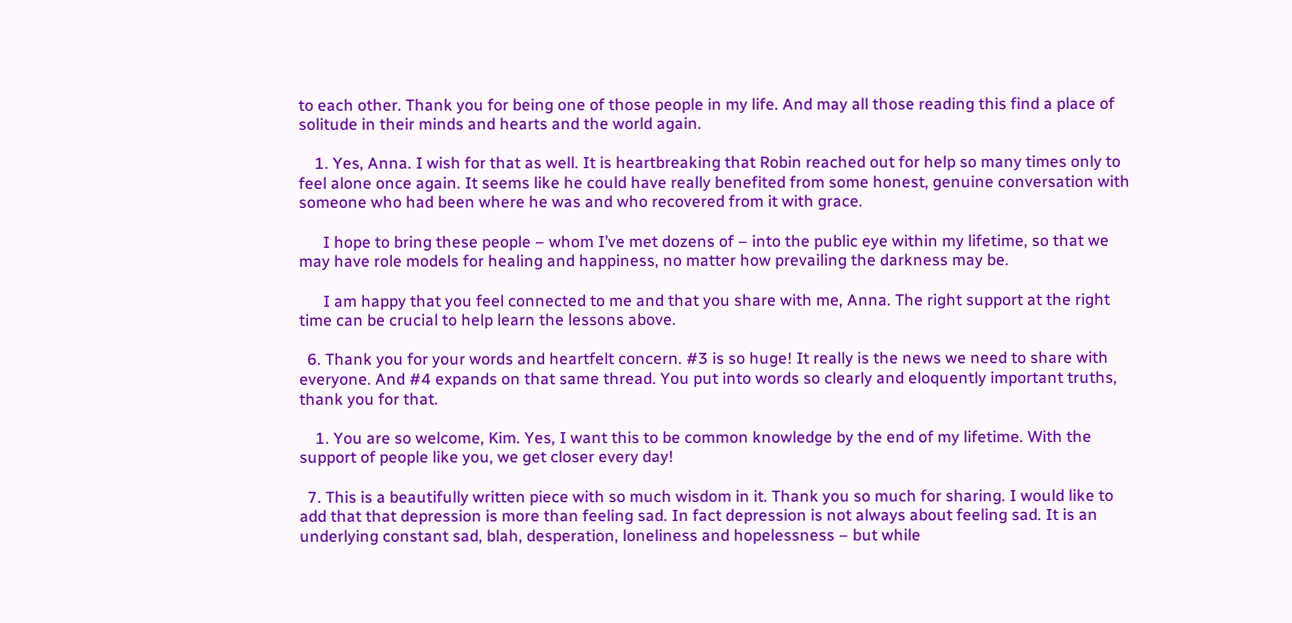to each other. Thank you for being one of those people in my life. And may all those reading this find a place of solitude in their minds and hearts and the world again.

    1. Yes, Anna. I wish for that as well. It is heartbreaking that Robin reached out for help so many times only to feel alone once again. It seems like he could have really benefited from some honest, genuine conversation with someone who had been where he was and who recovered from it with grace.

      I hope to bring these people – whom I’ve met dozens of – into the public eye within my lifetime, so that we may have role models for healing and happiness, no matter how prevailing the darkness may be.

      I am happy that you feel connected to me and that you share with me, Anna. The right support at the right time can be crucial to help learn the lessons above.

  6. Thank you for your words and heartfelt concern. #3 is so huge! It really is the news we need to share with everyone. And #4 expands on that same thread. You put into words so clearly and eloquently important truths, thank you for that.

    1. You are so welcome, Kim. Yes, I want this to be common knowledge by the end of my lifetime. With the support of people like you, we get closer every day!

  7. This is a beautifully written piece with so much wisdom in it. Thank you so much for sharing. I would like to add that that depression is more than feeling sad. In fact depression is not always about feeling sad. It is an underlying constant sad, blah, desperation, loneliness and hopelessness – but while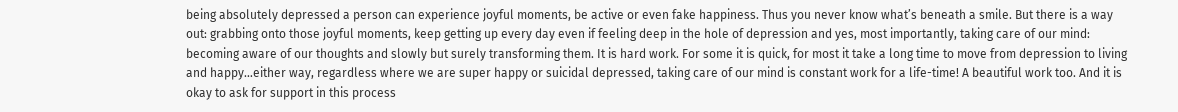being absolutely depressed a person can experience joyful moments, be active or even fake happiness. Thus you never know what’s beneath a smile. But there is a way out: grabbing onto those joyful moments, keep getting up every day even if feeling deep in the hole of depression and yes, most importantly, taking care of our mind: becoming aware of our thoughts and slowly but surely transforming them. It is hard work. For some it is quick, for most it take a long time to move from depression to living and happy…either way, regardless where we are super happy or suicidal depressed, taking care of our mind is constant work for a life-time! A beautiful work too. And it is okay to ask for support in this process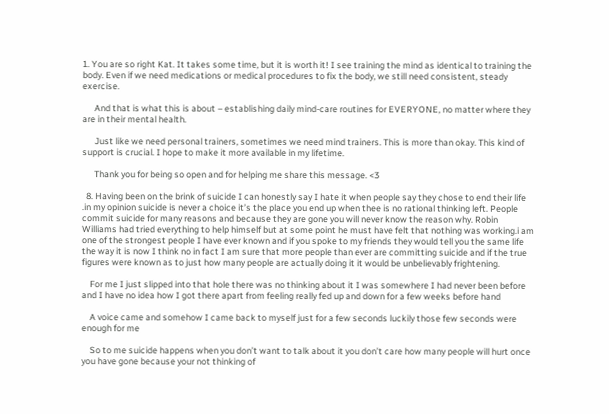1. You are so right Kat. It takes some time, but it is worth it! I see training the mind as identical to training the body. Even if we need medications or medical procedures to fix the body, we still need consistent, steady exercise.

      And that is what this is about – establishing daily mind-care routines for EVERYONE, no matter where they are in their mental health.

      Just like we need personal trainers, sometimes we need mind trainers. This is more than okay. This kind of support is crucial. I hope to make it more available in my lifetime.

      Thank you for being so open and for helping me share this message. <3

  8. Having been on the brink of suicide I can honestly say I hate it when people say they chose to end their life .in my opinion suicide is never a choice it’s the place you end up when thee is no rational thinking left. People commit suicide for many reasons and because they are gone you will never know the reason why. Robin Williams had tried everything to help himself but at some point he must have felt that nothing was working.i am one of the strongest people I have ever known and if you spoke to my friends they would tell you the same life the way it is now I think no in fact I am sure that more people than ever are committing suicide and if the true figures were known as to just how many people are actually doing it it would be unbelievably frightening.

    For me I just slipped into that hole there was no thinking about it I was somewhere I had never been before and I have no idea how I got there apart from feeling really fed up and down for a few weeks before hand

    A voice came and somehow I came back to myself just for a few seconds luckily those few seconds were enough for me

    So to me suicide happens when you don’t want to talk about it you don’t care how many people will hurt once you have gone because your not thinking of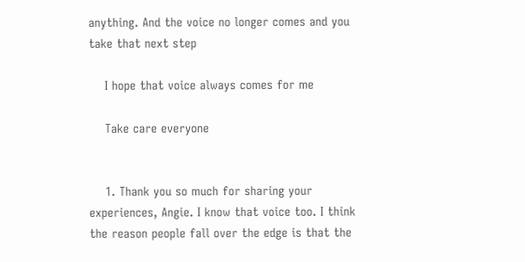anything. And the voice no longer comes and you take that next step

    I hope that voice always comes for me

    Take care everyone


    1. Thank you so much for sharing your experiences, Angie. I know that voice too. I think the reason people fall over the edge is that the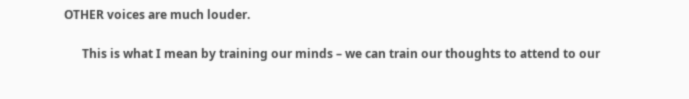OTHER voices are much louder.

      This is what I mean by training our minds – we can train our thoughts to attend to our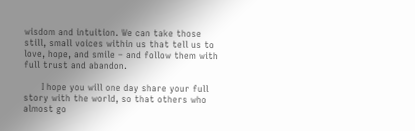wisdom and intuition. We can take those still, small voices within us that tell us to love, hope, and smile – and follow them with full trust and abandon.

      I hope you will one day share your full story with the world, so that others who almost go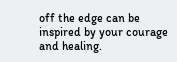off the edge can be inspired by your courage and healing.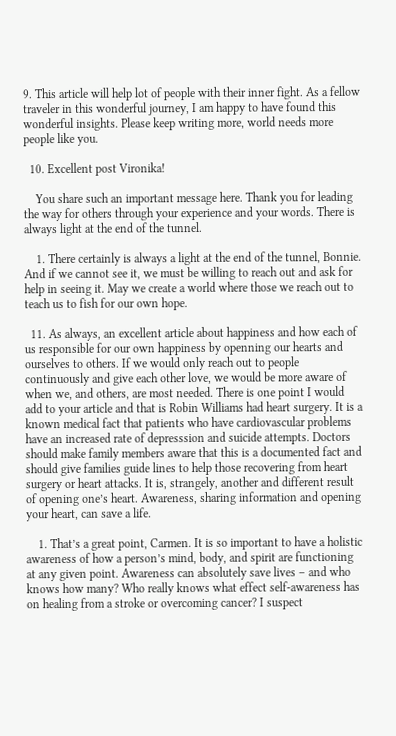9. This article will help lot of people with their inner fight. As a fellow traveler in this wonderful journey, I am happy to have found this wonderful insights. Please keep writing more, world needs more people like you.

  10. Excellent post Vironika!

    You share such an important message here. Thank you for leading the way for others through your experience and your words. There is always light at the end of the tunnel.

    1. There certainly is always a light at the end of the tunnel, Bonnie. And if we cannot see it, we must be willing to reach out and ask for help in seeing it. May we create a world where those we reach out to teach us to fish for our own hope.

  11. As always, an excellent article about happiness and how each of us responsible for our own happiness by openning our hearts and ourselves to others. If we would only reach out to people continuously and give each other love, we would be more aware of when we, and others, are most needed. There is one point I would add to your article and that is Robin Williams had heart surgery. It is a known medical fact that patients who have cardiovascular problems have an increased rate of depresssion and suicide attempts. Doctors should make family members aware that this is a documented fact and should give families guide lines to help those recovering from heart surgery or heart attacks. It is, strangely, another and different result of opening one’s heart. Awareness, sharing information and opening your heart, can save a life.

    1. That’s a great point, Carmen. It is so important to have a holistic awareness of how a person’s mind, body, and spirit are functioning at any given point. Awareness can absolutely save lives – and who knows how many? Who really knows what effect self-awareness has on healing from a stroke or overcoming cancer? I suspect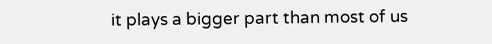it plays a bigger part than most of us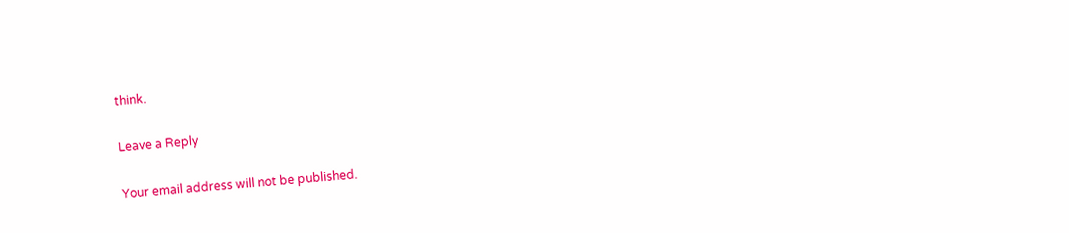think.

Leave a Reply

Your email address will not be published.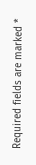Required fields are marked *